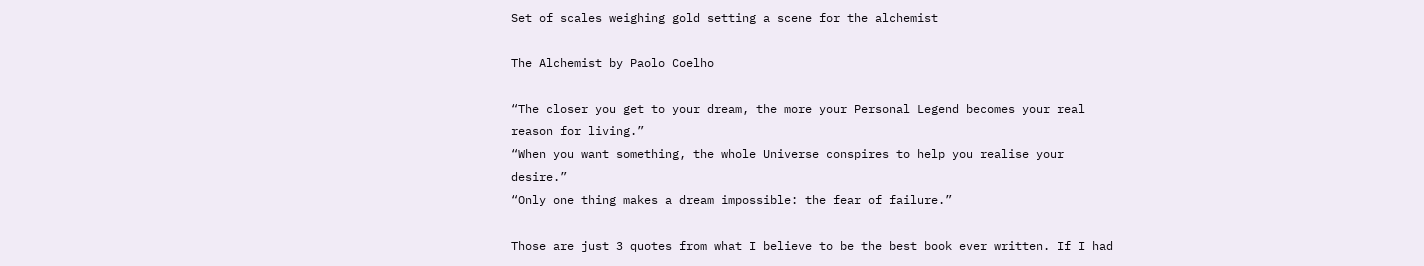Set of scales weighing gold setting a scene for the alchemist

The Alchemist by Paolo Coelho

“The closer you get to your dream, the more your Personal Legend becomes your real reason for living.”
“When you want something, the whole Universe conspires to help you realise your desire.”
“Only one thing makes a dream impossible: the fear of failure.”

Those are just 3 quotes from what I believe to be the best book ever written. If I had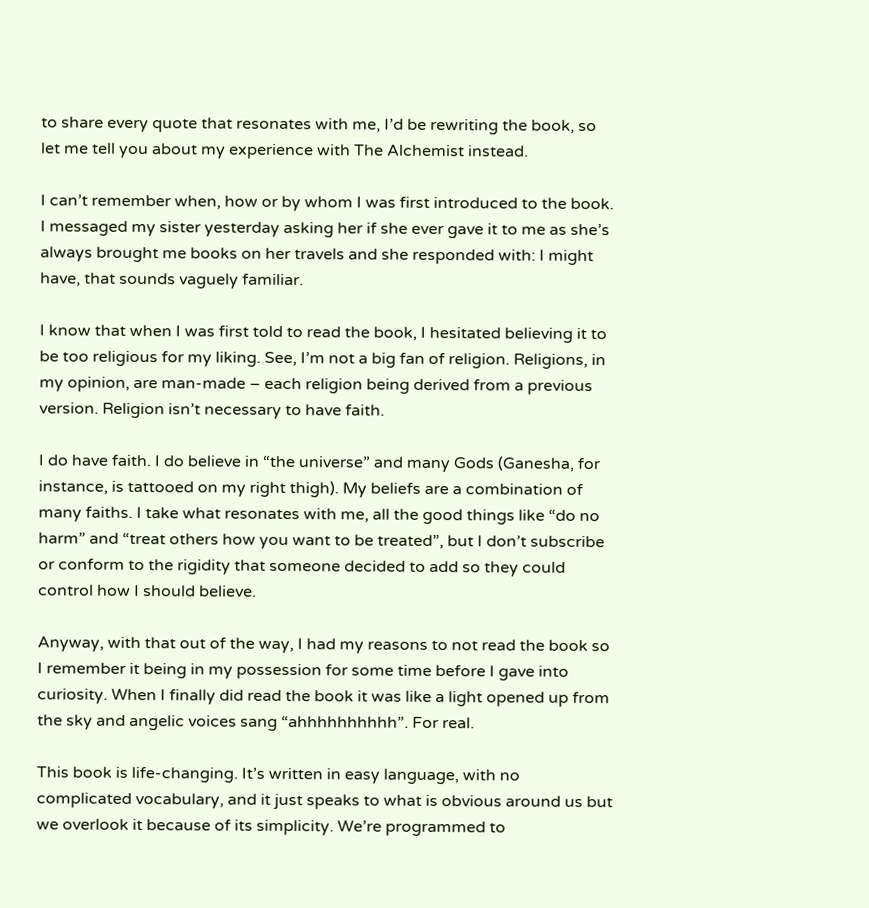to share every quote that resonates with me, I’d be rewriting the book, so let me tell you about my experience with The Alchemist instead.

I can’t remember when, how or by whom I was first introduced to the book. I messaged my sister yesterday asking her if she ever gave it to me as she’s always brought me books on her travels and she responded with: I might have, that sounds vaguely familiar.

I know that when I was first told to read the book, I hesitated believing it to be too religious for my liking. See, I’m not a big fan of religion. Religions, in my opinion, are man-made – each religion being derived from a previous version. Religion isn’t necessary to have faith.

I do have faith. I do believe in “the universe” and many Gods (Ganesha, for instance, is tattooed on my right thigh). My beliefs are a combination of many faiths. I take what resonates with me, all the good things like “do no harm” and “treat others how you want to be treated”, but I don’t subscribe or conform to the rigidity that someone decided to add so they could control how I should believe.

Anyway, with that out of the way, I had my reasons to not read the book so I remember it being in my possession for some time before I gave into curiosity. When I finally did read the book it was like a light opened up from the sky and angelic voices sang “ahhhhhhhhhh”. For real.

This book is life-changing. It’s written in easy language, with no complicated vocabulary, and it just speaks to what is obvious around us but we overlook it because of its simplicity. We’re programmed to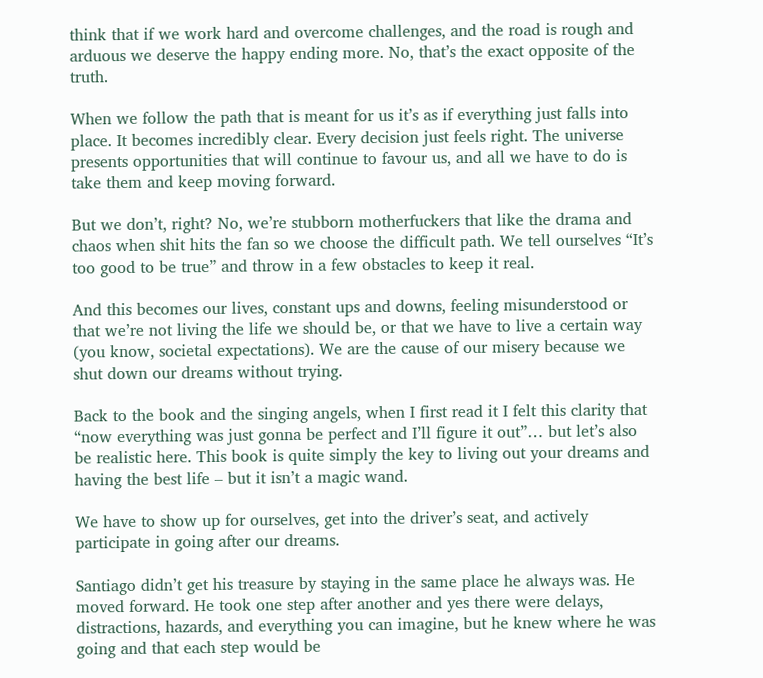think that if we work hard and overcome challenges, and the road is rough and arduous we deserve the happy ending more. No, that’s the exact opposite of the truth.

When we follow the path that is meant for us it’s as if everything just falls into place. It becomes incredibly clear. Every decision just feels right. The universe presents opportunities that will continue to favour us, and all we have to do is take them and keep moving forward.

But we don’t, right? No, we’re stubborn motherfuckers that like the drama and chaos when shit hits the fan so we choose the difficult path. We tell ourselves “It’s too good to be true” and throw in a few obstacles to keep it real.

And this becomes our lives, constant ups and downs, feeling misunderstood or that we’re not living the life we should be, or that we have to live a certain way (you know, societal expectations). We are the cause of our misery because we shut down our dreams without trying.

Back to the book and the singing angels, when I first read it I felt this clarity that “now everything was just gonna be perfect and I’ll figure it out”… but let’s also be realistic here. This book is quite simply the key to living out your dreams and having the best life – but it isn’t a magic wand.

We have to show up for ourselves, get into the driver’s seat, and actively participate in going after our dreams.

Santiago didn’t get his treasure by staying in the same place he always was. He moved forward. He took one step after another and yes there were delays, distractions, hazards, and everything you can imagine, but he knew where he was going and that each step would be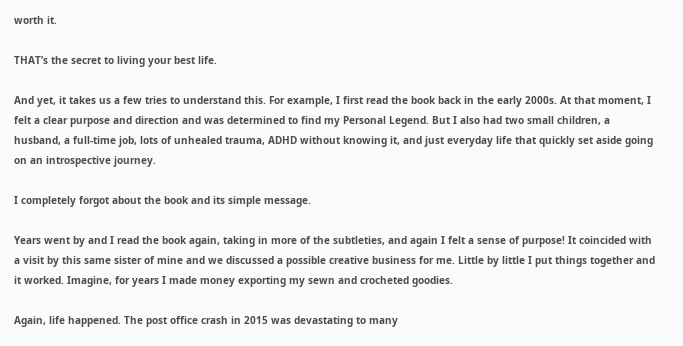worth it.

THAT’s the secret to living your best life.

And yet, it takes us a few tries to understand this. For example, I first read the book back in the early 2000s. At that moment, I felt a clear purpose and direction and was determined to find my Personal Legend. But I also had two small children, a husband, a full-time job, lots of unhealed trauma, ADHD without knowing it, and just everyday life that quickly set aside going on an introspective journey.

I completely forgot about the book and its simple message.

Years went by and I read the book again, taking in more of the subtleties, and again I felt a sense of purpose! It coincided with a visit by this same sister of mine and we discussed a possible creative business for me. Little by little I put things together and it worked. Imagine, for years I made money exporting my sewn and crocheted goodies.

Again, life happened. The post office crash in 2015 was devastating to many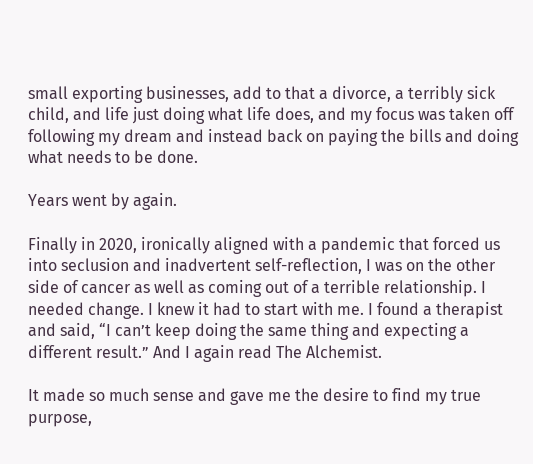small exporting businesses, add to that a divorce, a terribly sick child, and life just doing what life does, and my focus was taken off following my dream and instead back on paying the bills and doing what needs to be done.

Years went by again.

Finally in 2020, ironically aligned with a pandemic that forced us into seclusion and inadvertent self-reflection, I was on the other side of cancer as well as coming out of a terrible relationship. I needed change. I knew it had to start with me. I found a therapist and said, “I can’t keep doing the same thing and expecting a different result.” And I again read The Alchemist.

It made so much sense and gave me the desire to find my true purpose,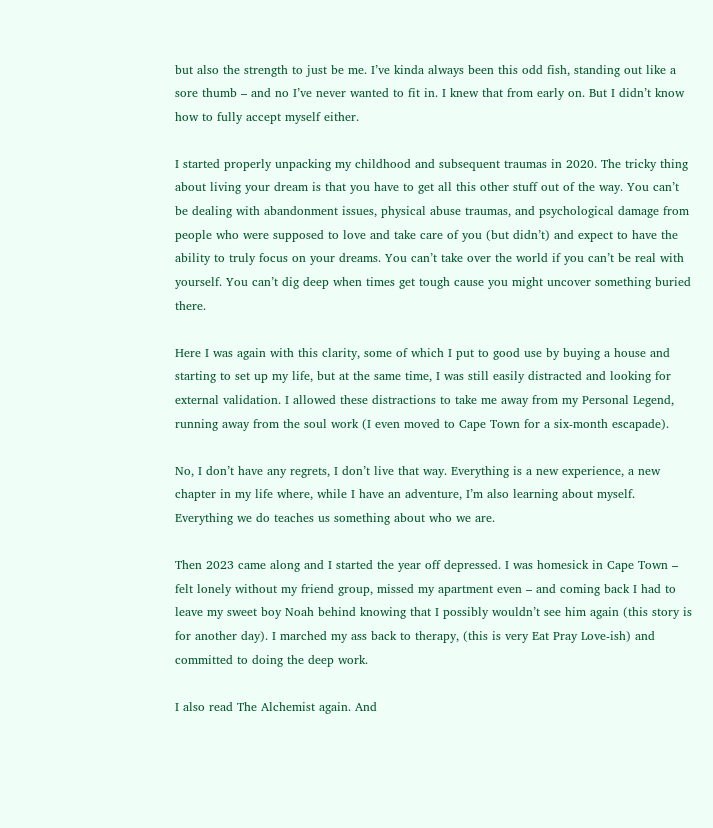but also the strength to just be me. I’ve kinda always been this odd fish, standing out like a sore thumb – and no I’ve never wanted to fit in. I knew that from early on. But I didn’t know how to fully accept myself either.

I started properly unpacking my childhood and subsequent traumas in 2020. The tricky thing about living your dream is that you have to get all this other stuff out of the way. You can’t be dealing with abandonment issues, physical abuse traumas, and psychological damage from people who were supposed to love and take care of you (but didn’t) and expect to have the ability to truly focus on your dreams. You can’t take over the world if you can’t be real with yourself. You can’t dig deep when times get tough cause you might uncover something buried there.

Here I was again with this clarity, some of which I put to good use by buying a house and starting to set up my life, but at the same time, I was still easily distracted and looking for external validation. I allowed these distractions to take me away from my Personal Legend, running away from the soul work (I even moved to Cape Town for a six-month escapade).

No, I don’t have any regrets, I don’t live that way. Everything is a new experience, a new chapter in my life where, while I have an adventure, I’m also learning about myself. Everything we do teaches us something about who we are.

Then 2023 came along and I started the year off depressed. I was homesick in Cape Town – felt lonely without my friend group, missed my apartment even – and coming back I had to leave my sweet boy Noah behind knowing that I possibly wouldn’t see him again (this story is for another day). I marched my ass back to therapy, (this is very Eat Pray Love-ish) and committed to doing the deep work.

I also read The Alchemist again. And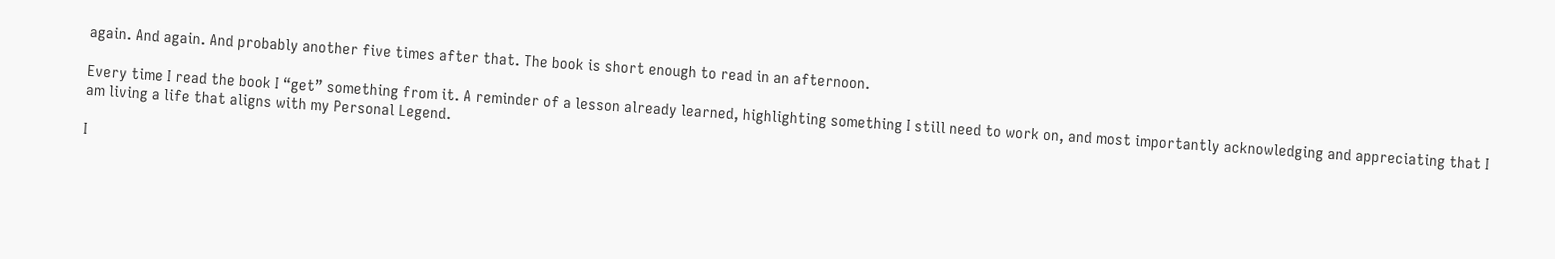again. And again. And probably another five times after that. The book is short enough to read in an afternoon.

Every time I read the book I “get” something from it. A reminder of a lesson already learned, highlighting something I still need to work on, and most importantly acknowledging and appreciating that I am living a life that aligns with my Personal Legend.

I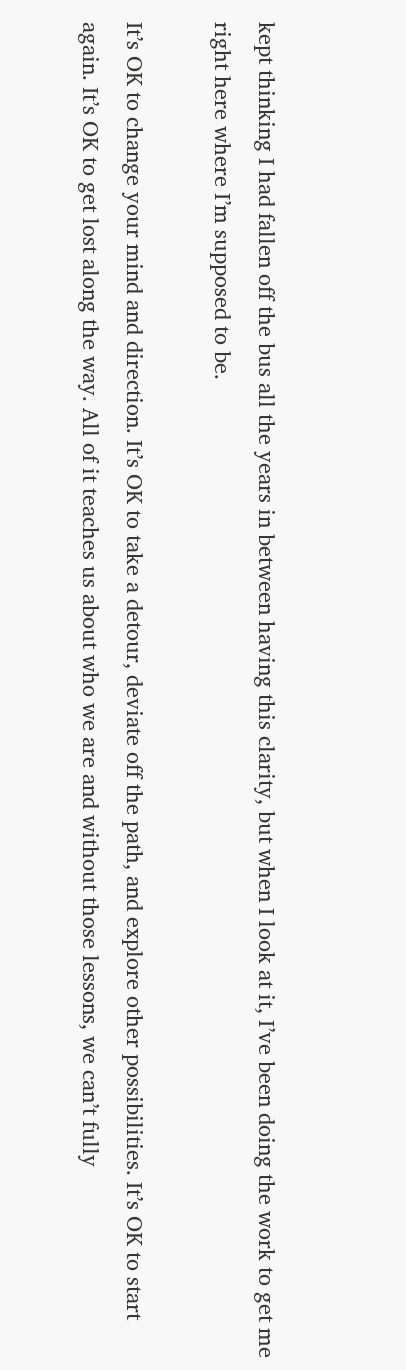kept thinking I had fallen off the bus all the years in between having this clarity, but when I look at it, I’ve been doing the work to get me right here where I’m supposed to be.

It’s OK to change your mind and direction. It’s OK to take a detour, deviate off the path, and explore other possibilities. It’s OK to start again. It’s OK to get lost along the way. All of it teaches us about who we are and without those lessons, we can’t fully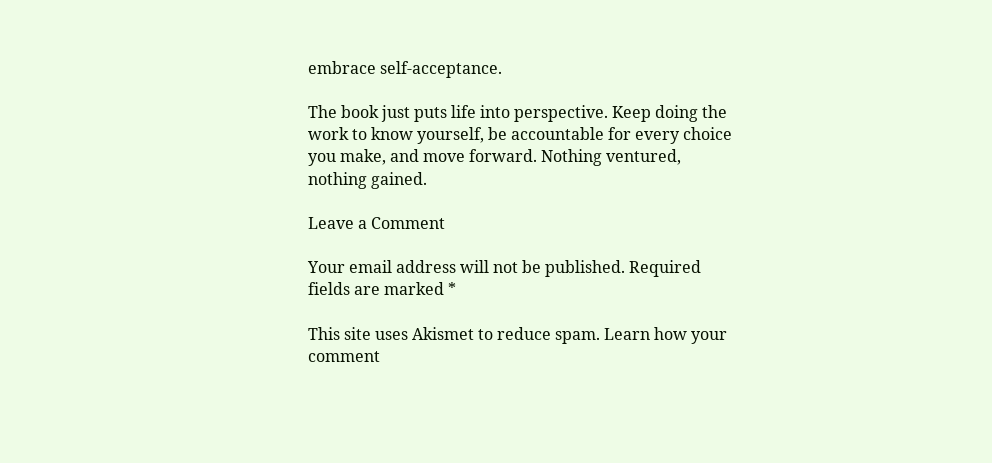embrace self-acceptance.

The book just puts life into perspective. Keep doing the work to know yourself, be accountable for every choice you make, and move forward. Nothing ventured, nothing gained.

Leave a Comment

Your email address will not be published. Required fields are marked *

This site uses Akismet to reduce spam. Learn how your comment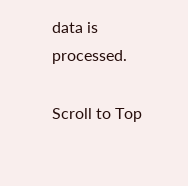data is processed.

Scroll to Top